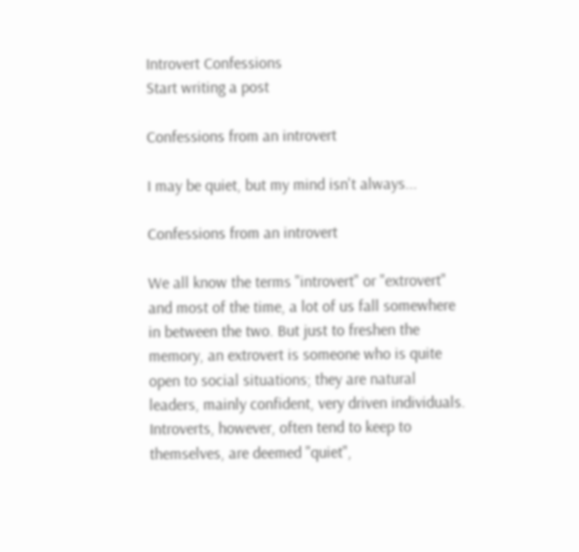Introvert Confessions
Start writing a post

Confessions from an introvert

I may be quiet, but my mind isn't always...

Confessions from an introvert

We all know the terms "introvert" or "extrovert" and most of the time, a lot of us fall somewhere in between the two. But just to freshen the memory, an extrovert is someone who is quite open to social situations; they are natural leaders, mainly confident, very driven individuals. Introverts, however, often tend to keep to themselves, are deemed "quiet",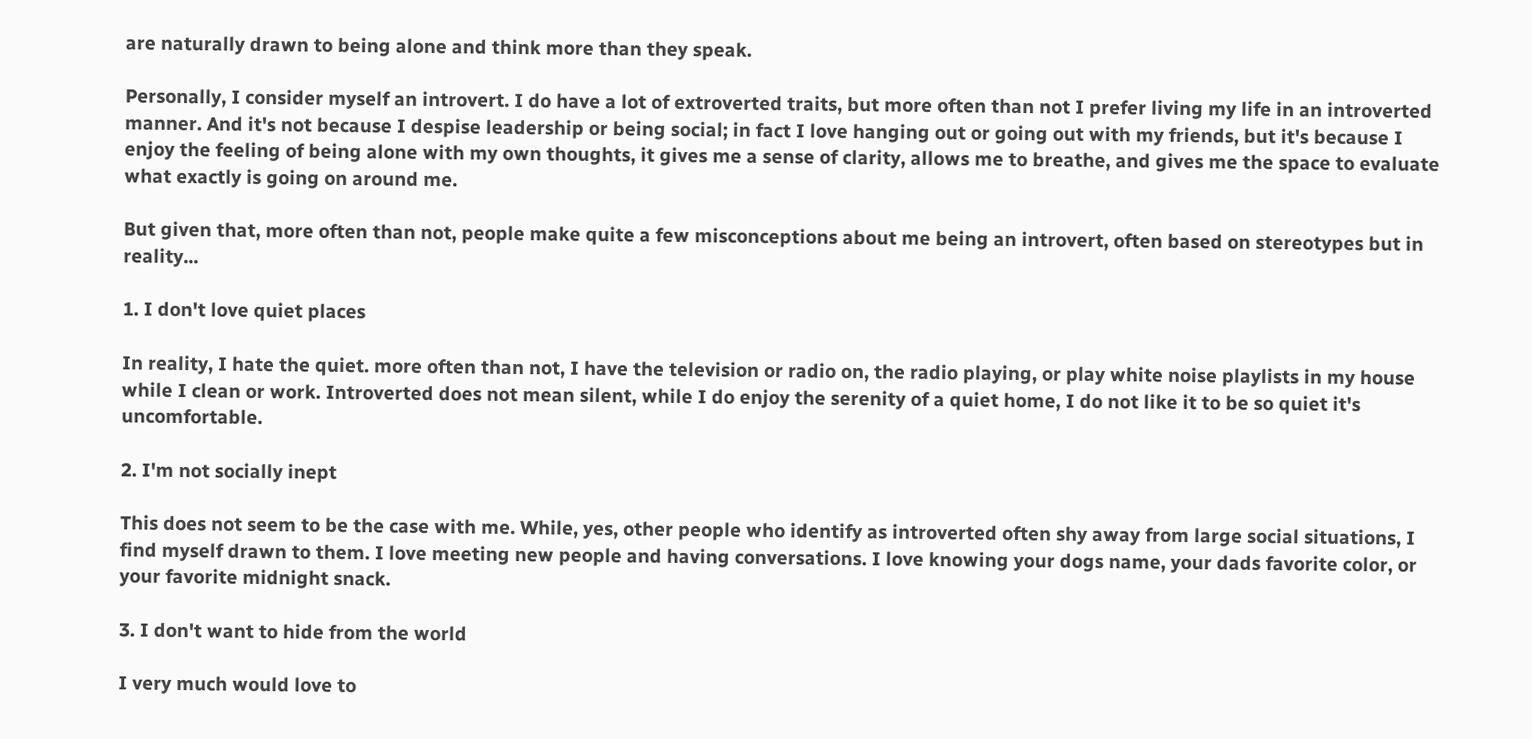are naturally drawn to being alone and think more than they speak.

Personally, I consider myself an introvert. I do have a lot of extroverted traits, but more often than not I prefer living my life in an introverted manner. And it's not because I despise leadership or being social; in fact I love hanging out or going out with my friends, but it's because I enjoy the feeling of being alone with my own thoughts, it gives me a sense of clarity, allows me to breathe, and gives me the space to evaluate what exactly is going on around me.

But given that, more often than not, people make quite a few misconceptions about me being an introvert, often based on stereotypes but in reality...

1. I don't love quiet places

In reality, I hate the quiet. more often than not, I have the television or radio on, the radio playing, or play white noise playlists in my house while I clean or work. Introverted does not mean silent, while I do enjoy the serenity of a quiet home, I do not like it to be so quiet it's uncomfortable.

2. I'm not socially inept

This does not seem to be the case with me. While, yes, other people who identify as introverted often shy away from large social situations, I find myself drawn to them. I love meeting new people and having conversations. I love knowing your dogs name, your dads favorite color, or your favorite midnight snack.

3. I don't want to hide from the world

I very much would love to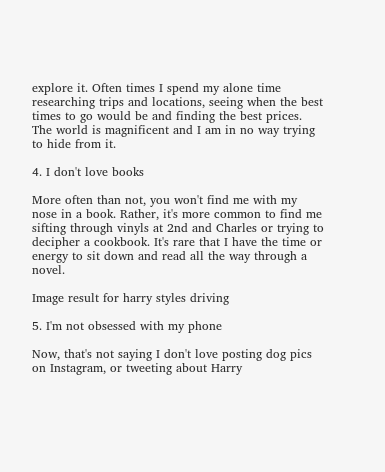explore it. Often times I spend my alone time researching trips and locations, seeing when the best times to go would be and finding the best prices. The world is magnificent and I am in no way trying to hide from it.

4. I don't love books

More often than not, you won't find me with my nose in a book. Rather, it's more common to find me sifting through vinyls at 2nd and Charles or trying to decipher a cookbook. It's rare that I have the time or energy to sit down and read all the way through a novel.

Image result for harry styles driving

5. I'm not obsessed with my phone

Now, that's not saying I don't love posting dog pics on Instagram, or tweeting about Harry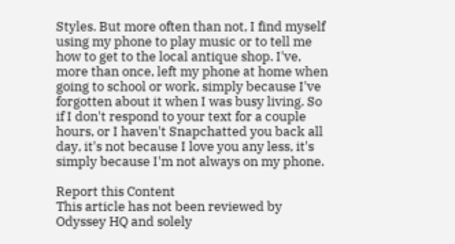Styles. But more often than not, I find myself using my phone to play music or to tell me how to get to the local antique shop. I've, more than once, left my phone at home when going to school or work, simply because I've forgotten about it when I was busy living. So if I don't respond to your text for a couple hours, or I haven't Snapchatted you back all day, it's not because I love you any less, it's simply because I'm not always on my phone.

Report this Content
This article has not been reviewed by Odyssey HQ and solely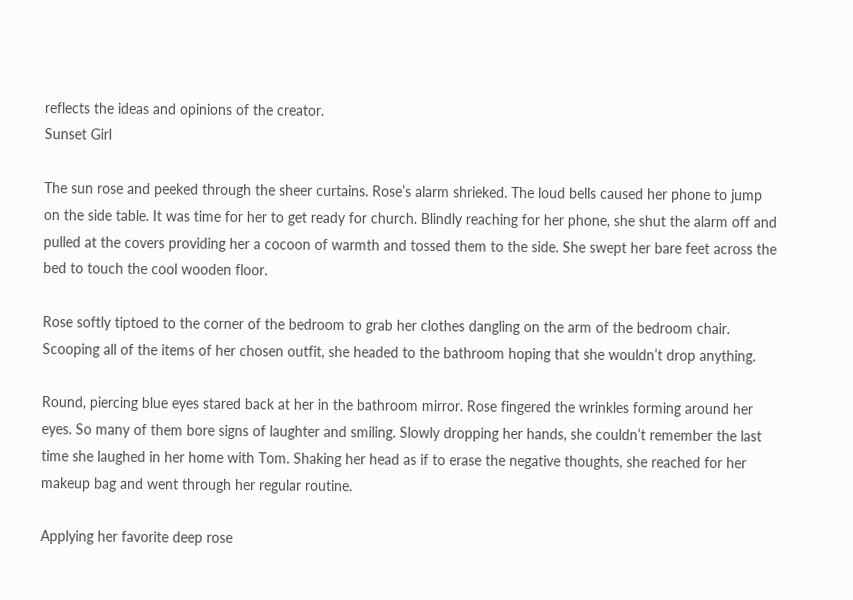reflects the ideas and opinions of the creator.
Sunset Girl

The sun rose and peeked through the sheer curtains. Rose’s alarm shrieked. The loud bells caused her phone to jump on the side table. It was time for her to get ready for church. Blindly reaching for her phone, she shut the alarm off and pulled at the covers providing her a cocoon of warmth and tossed them to the side. She swept her bare feet across the bed to touch the cool wooden floor.

Rose softly tiptoed to the corner of the bedroom to grab her clothes dangling on the arm of the bedroom chair. Scooping all of the items of her chosen outfit, she headed to the bathroom hoping that she wouldn’t drop anything.

Round, piercing blue eyes stared back at her in the bathroom mirror. Rose fingered the wrinkles forming around her eyes. So many of them bore signs of laughter and smiling. Slowly dropping her hands, she couldn’t remember the last time she laughed in her home with Tom. Shaking her head as if to erase the negative thoughts, she reached for her makeup bag and went through her regular routine.

Applying her favorite deep rose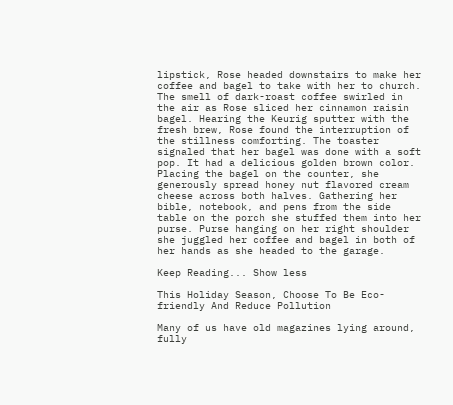lipstick, Rose headed downstairs to make her coffee and bagel to take with her to church. The smell of dark-roast coffee swirled in the air as Rose sliced her cinnamon raisin bagel. Hearing the Keurig sputter with the fresh brew, Rose found the interruption of the stillness comforting. The toaster signaled that her bagel was done with a soft pop. It had a delicious golden brown color. Placing the bagel on the counter, she generously spread honey nut flavored cream cheese across both halves. Gathering her bible, notebook, and pens from the side table on the porch she stuffed them into her purse. Purse hanging on her right shoulder she juggled her coffee and bagel in both of her hands as she headed to the garage.

Keep Reading... Show less

This Holiday Season, Choose To Be Eco-friendly And Reduce Pollution

Many of us have old magazines lying around, fully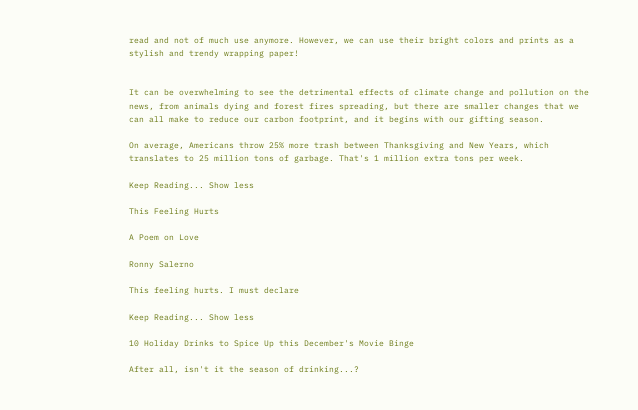read and not of much use anymore. However, we can use their bright colors and prints as a stylish and trendy wrapping paper!


It can be overwhelming to see the detrimental effects of climate change and pollution on the news, from animals dying and forest fires spreading, but there are smaller changes that we can all make to reduce our carbon footprint, and it begins with our gifting season.

On average, Americans throw 25% more trash between Thanksgiving and New Years, which translates to 25 million tons of garbage. That's 1 million extra tons per week.

Keep Reading... Show less

This Feeling Hurts

A Poem on Love

Ronny Salerno

This feeling hurts. I must declare

Keep Reading... Show less

10 Holiday Drinks to Spice Up this December's Movie Binge

After all, isn't it the season of drinking...?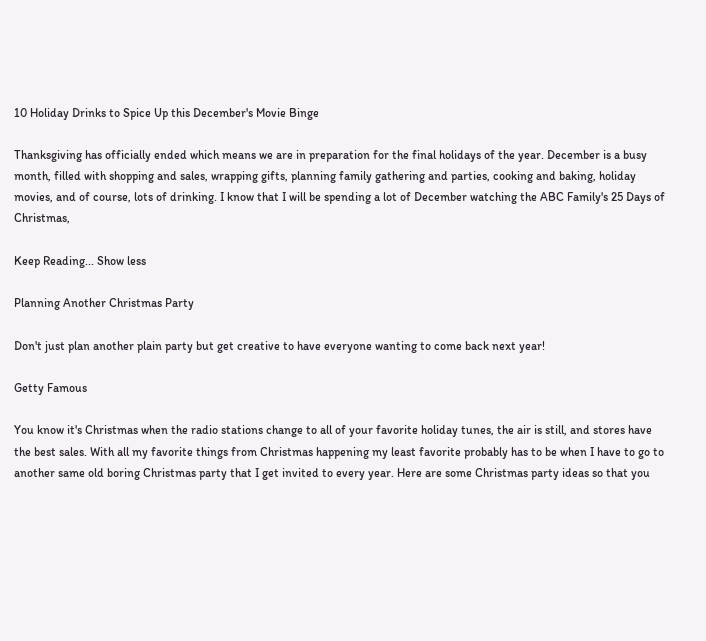10 Holiday Drinks to Spice Up this December's Movie Binge

Thanksgiving has officially ended which means we are in preparation for the final holidays of the year. December is a busy month, filled with shopping and sales, wrapping gifts, planning family gathering and parties, cooking and baking, holiday movies, and of course, lots of drinking. I know that I will be spending a lot of December watching the ABC Family's 25 Days of Christmas,

Keep Reading... Show less

Planning Another Christmas Party

Don't just plan another plain party but get creative to have everyone wanting to come back next year!

Getty Famous

You know it's Christmas when the radio stations change to all of your favorite holiday tunes, the air is still, and stores have the best sales. With all my favorite things from Christmas happening my least favorite probably has to be when I have to go to another same old boring Christmas party that I get invited to every year. Here are some Christmas party ideas so that you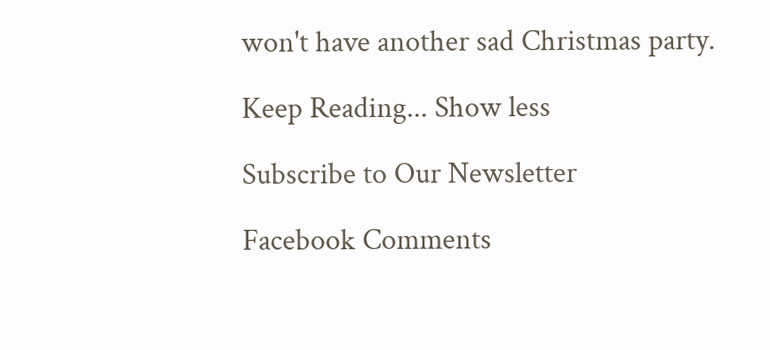won't have another sad Christmas party.

Keep Reading... Show less

Subscribe to Our Newsletter

Facebook Comments